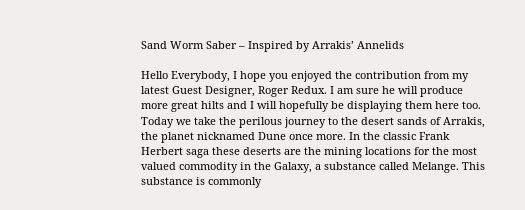Sand Worm Saber – Inspired by Arrakis’ Annelids

Hello Everybody, I hope you enjoyed the contribution from my latest Guest Designer, Roger Redux. I am sure he will produce more great hilts and I will hopefully be displaying them here too. Today we take the perilous journey to the desert sands of Arrakis, the planet nicknamed Dune once more. In the classic Frank Herbert saga these deserts are the mining locations for the most valued commodity in the Galaxy, a substance called Melange. This substance is commonly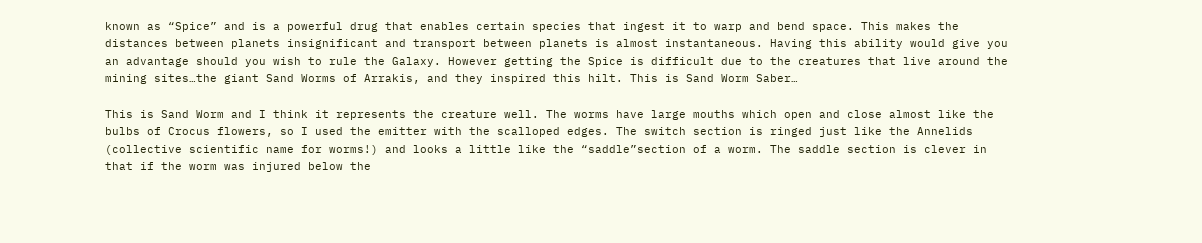known as “Spice” and is a powerful drug that enables certain species that ingest it to warp and bend space. This makes the distances between planets insignificant and transport between planets is almost instantaneous. Having this ability would give you an advantage should you wish to rule the Galaxy. However getting the Spice is difficult due to the creatures that live around the mining sites…the giant Sand Worms of Arrakis, and they inspired this hilt. This is Sand Worm Saber…

This is Sand Worm and I think it represents the creature well. The worms have large mouths which open and close almost like the bulbs of Crocus flowers, so I used the emitter with the scalloped edges. The switch section is ringed just like the Annelids (collective scientific name for worms!) and looks a little like the “saddle”section of a worm. The saddle section is clever in that if the worm was injured below the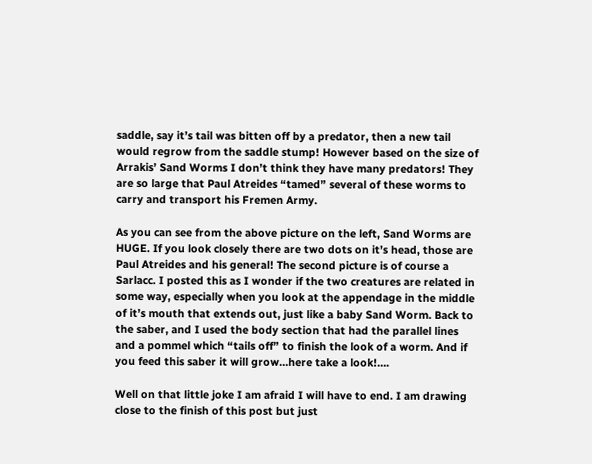saddle, say it’s tail was bitten off by a predator, then a new tail would regrow from the saddle stump! However based on the size of Arrakis’ Sand Worms I don’t think they have many predators! They are so large that Paul Atreides “tamed” several of these worms to carry and transport his Fremen Army.

As you can see from the above picture on the left, Sand Worms are HUGE. If you look closely there are two dots on it’s head, those are Paul Atreides and his general! The second picture is of course a Sarlacc. I posted this as I wonder if the two creatures are related in some way, especially when you look at the appendage in the middle of it’s mouth that extends out, just like a baby Sand Worm. Back to the saber, and I used the body section that had the parallel lines and a pommel which “tails off” to finish the look of a worm. And if you feed this saber it will grow…here take a look!….

Well on that little joke I am afraid I will have to end. I am drawing close to the finish of this post but just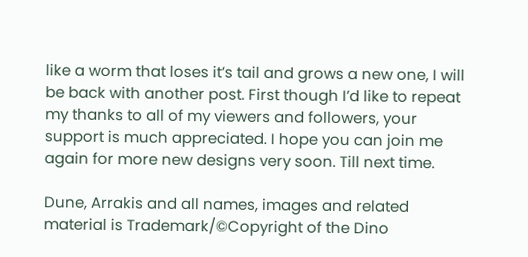like a worm that loses it’s tail and grows a new one, I will be back with another post. First though I’d like to repeat my thanks to all of my viewers and followers, your support is much appreciated. I hope you can join me again for more new designs very soon. Till next time.

Dune, Arrakis and all names, images and related material is Trademark/©Copyright of the Dino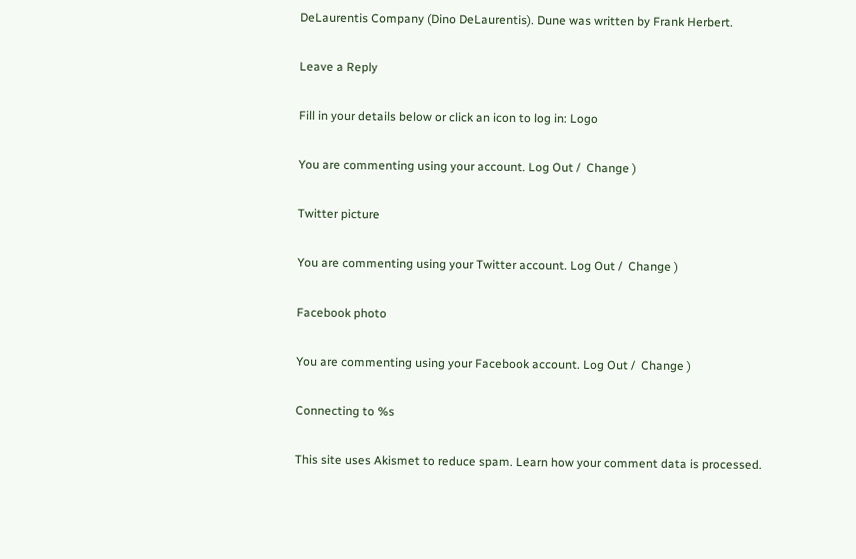DeLaurentis Company (Dino DeLaurentis). Dune was written by Frank Herbert.

Leave a Reply

Fill in your details below or click an icon to log in: Logo

You are commenting using your account. Log Out /  Change )

Twitter picture

You are commenting using your Twitter account. Log Out /  Change )

Facebook photo

You are commenting using your Facebook account. Log Out /  Change )

Connecting to %s

This site uses Akismet to reduce spam. Learn how your comment data is processed.